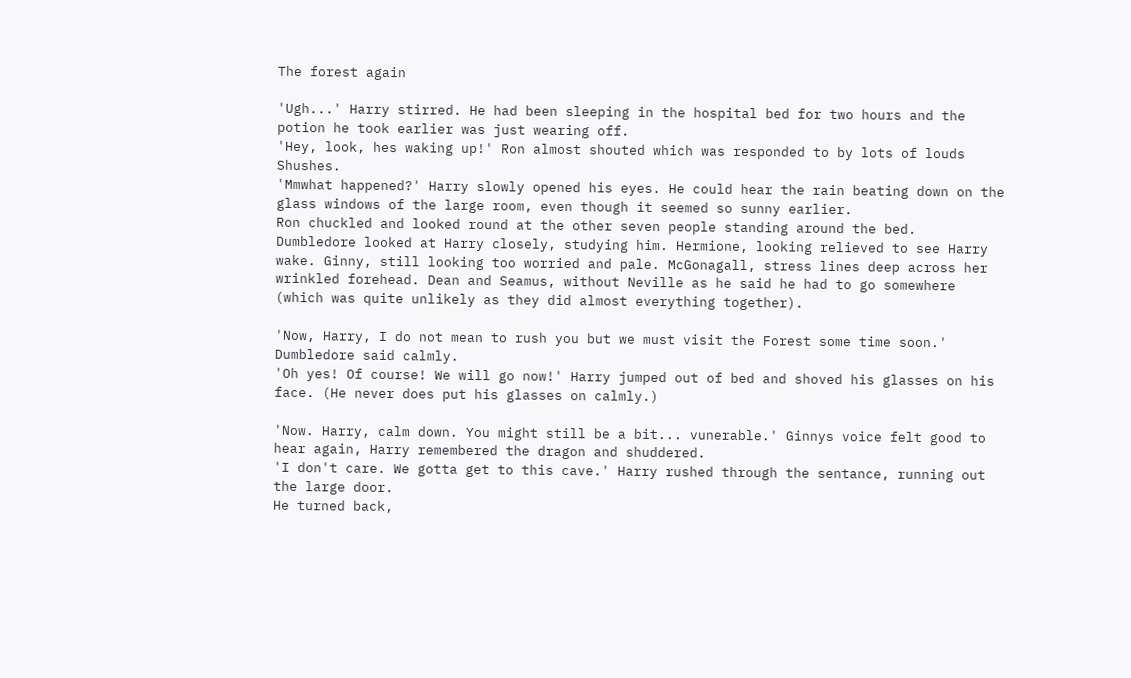The forest again

'Ugh...' Harry stirred. He had been sleeping in the hospital bed for two hours and the potion he took earlier was just wearing off.
'Hey, look, hes waking up!' Ron almost shouted which was responded to by lots of louds Shushes.
'Mmwhat happened?' Harry slowly opened his eyes. He could hear the rain beating down on the glass windows of the large room, even though it seemed so sunny earlier.
Ron chuckled and looked round at the other seven people standing around the bed.
Dumbledore looked at Harry closely, studying him. Hermione, looking relieved to see Harry wake. Ginny, still looking too worried and pale. McGonagall, stress lines deep across her wrinkled forehead. Dean and Seamus, without Neville as he said he had to go somewhere (which was quite unlikely as they did almost everything together).

'Now, Harry, I do not mean to rush you but we must visit the Forest some time soon.' Dumbledore said calmly.
'Oh yes! Of course! We will go now!' Harry jumped out of bed and shoved his glasses on his face. (He never does put his glasses on calmly.)

'Now. Harry, calm down. You might still be a bit... vunerable.' Ginnys voice felt good to hear again, Harry remembered the dragon and shuddered.
'I don't care. We gotta get to this cave.' Harry rushed through the sentance, running out the large door.
He turned back,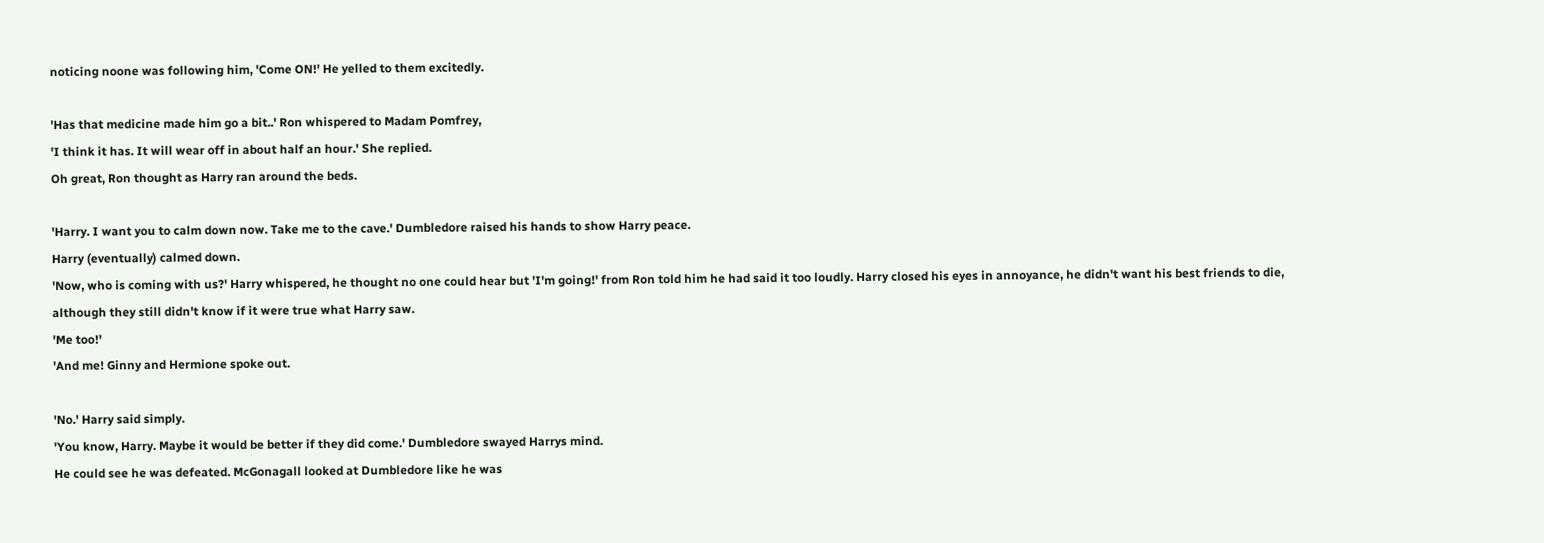noticing noone was following him, 'Come ON!' He yelled to them excitedly.

'Has that medicine made him go a bit..' Ron whispered to Madam Pomfrey,
'I think it has. It will wear off in about half an hour.' She replied.
Oh great, Ron thought as Harry ran around the beds.

'Harry. I want you to calm down now. Take me to the cave.' Dumbledore raised his hands to show Harry peace.
Harry (eventually) calmed down.
'Now, who is coming with us?' Harry whispered, he thought no one could hear but 'I'm going!' from Ron told him he had said it too loudly. Harry closed his eyes in annoyance, he didn't want his best friends to die, although they still didn't know if it were true what Harry saw.
'Me too!'
'And me! Ginny and Hermione spoke out.

'No.' Harry said simply.
'You know, Harry. Maybe it would be better if they did come.' Dumbledore swayed Harrys mind.
He could see he was defeated. McGonagall looked at Dumbledore like he was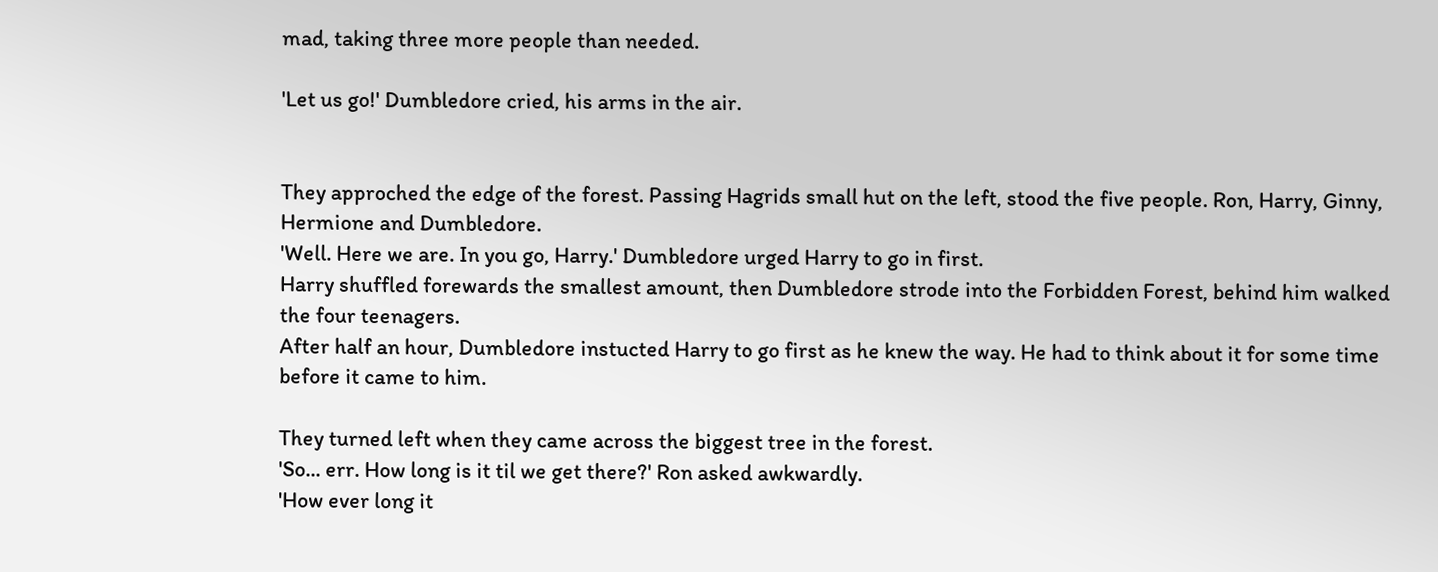mad, taking three more people than needed.

'Let us go!' Dumbledore cried, his arms in the air.


They approched the edge of the forest. Passing Hagrids small hut on the left, stood the five people. Ron, Harry, Ginny, Hermione and Dumbledore.
'Well. Here we are. In you go, Harry.' Dumbledore urged Harry to go in first.
Harry shuffled forewards the smallest amount, then Dumbledore strode into the Forbidden Forest, behind him walked the four teenagers.
After half an hour, Dumbledore instucted Harry to go first as he knew the way. He had to think about it for some time before it came to him.

They turned left when they came across the biggest tree in the forest.
'So... err. How long is it til we get there?' Ron asked awkwardly.
'How ever long it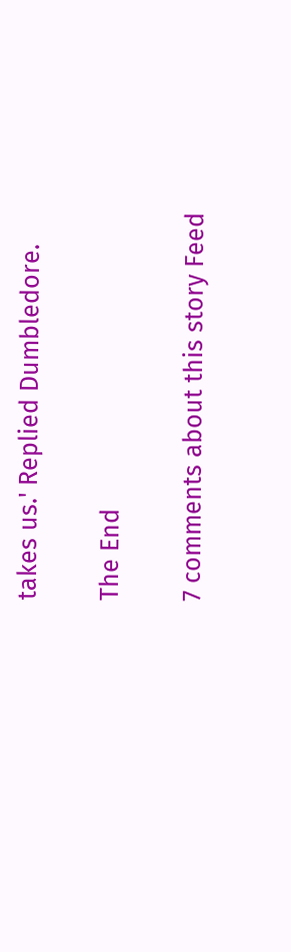takes us.' Replied Dumbledore.

The End

7 comments about this story Feed